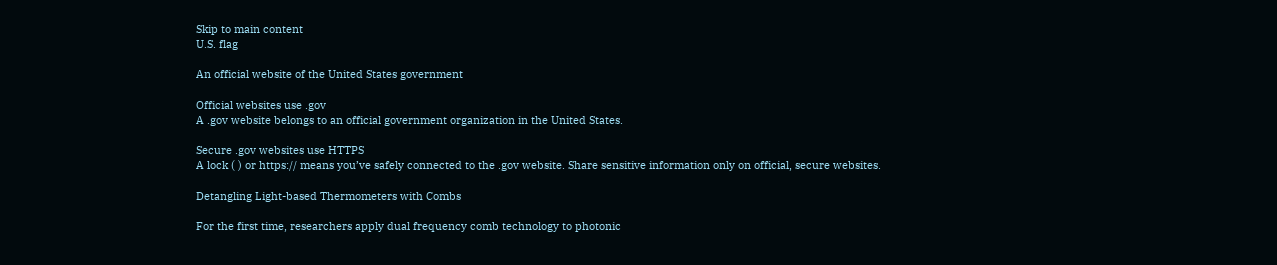Skip to main content
U.S. flag

An official website of the United States government

Official websites use .gov
A .gov website belongs to an official government organization in the United States.

Secure .gov websites use HTTPS
A lock ( ) or https:// means you’ve safely connected to the .gov website. Share sensitive information only on official, secure websites.

Detangling Light-based Thermometers with Combs

For the first time, researchers apply dual frequency comb technology to photonic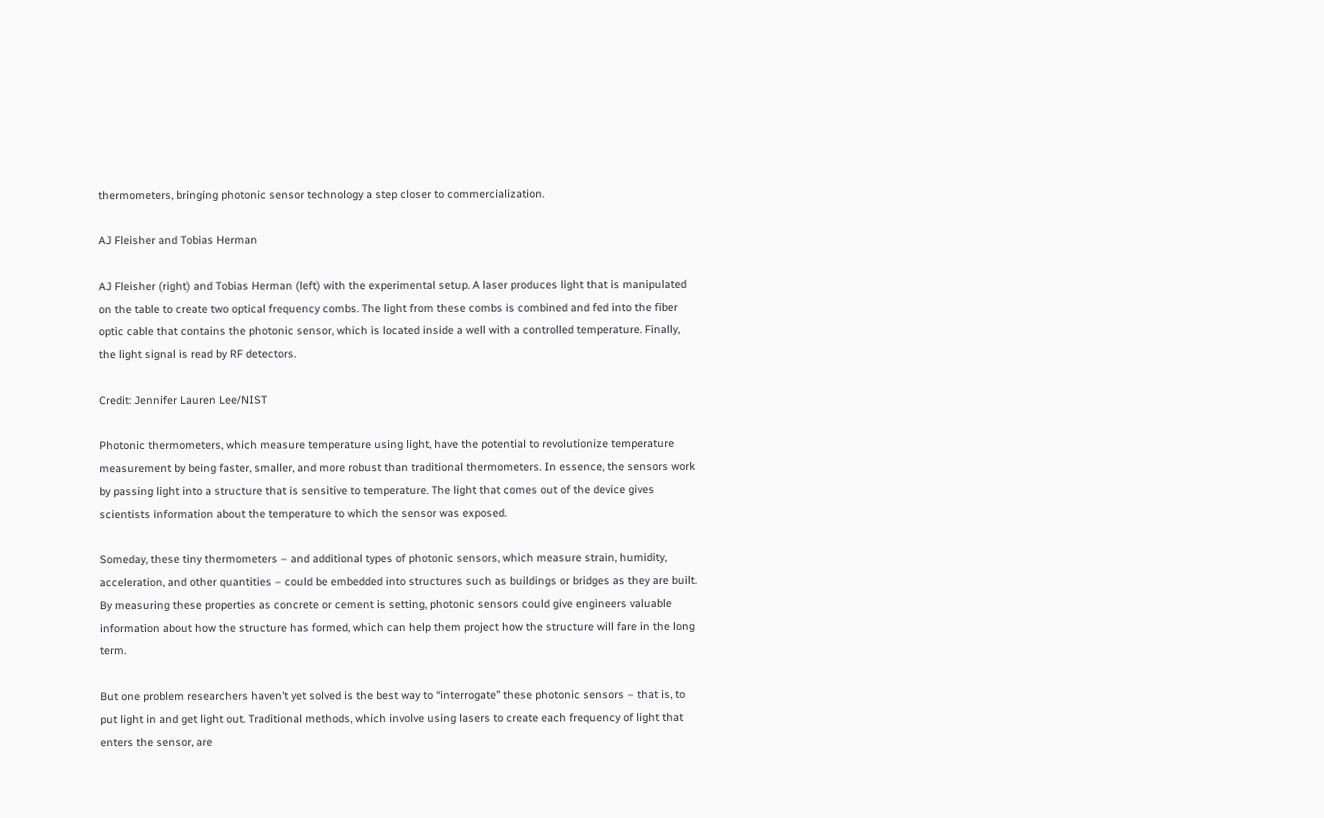thermometers, bringing photonic sensor technology a step closer to commercialization.

AJ Fleisher and Tobias Herman

AJ Fleisher (right) and Tobias Herman (left) with the experimental setup. A laser produces light that is manipulated on the table to create two optical frequency combs. The light from these combs is combined and fed into the fiber optic cable that contains the photonic sensor, which is located inside a well with a controlled temperature. Finally, the light signal is read by RF detectors.

Credit: Jennifer Lauren Lee/NIST

Photonic thermometers, which measure temperature using light, have the potential to revolutionize temperature measurement by being faster, smaller, and more robust than traditional thermometers. In essence, the sensors work by passing light into a structure that is sensitive to temperature. The light that comes out of the device gives scientists information about the temperature to which the sensor was exposed.

Someday, these tiny thermometers – and additional types of photonic sensors, which measure strain, humidity, acceleration, and other quantities – could be embedded into structures such as buildings or bridges as they are built. By measuring these properties as concrete or cement is setting, photonic sensors could give engineers valuable information about how the structure has formed, which can help them project how the structure will fare in the long term.

But one problem researchers haven’t yet solved is the best way to “interrogate” these photonic sensors – that is, to put light in and get light out. Traditional methods, which involve using lasers to create each frequency of light that enters the sensor, are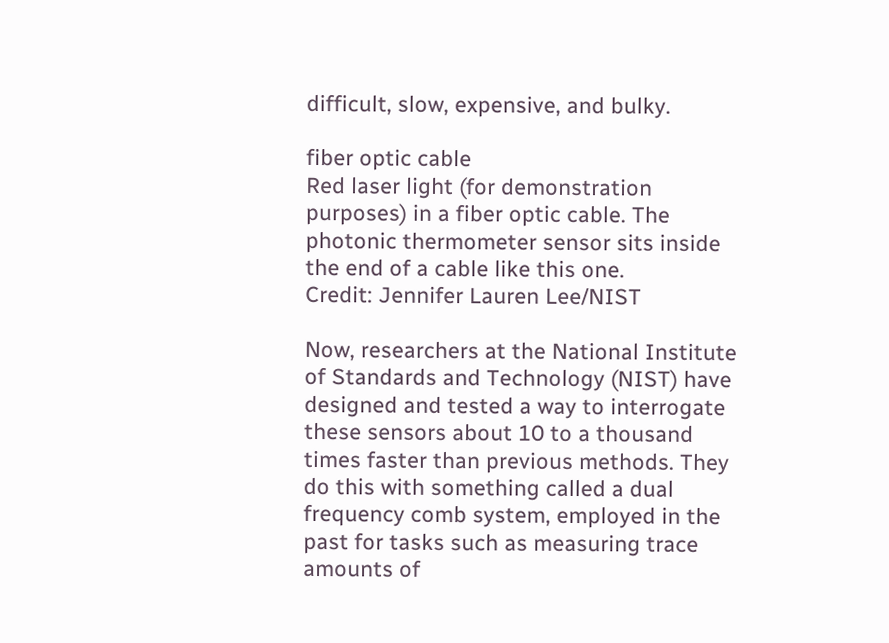difficult, slow, expensive, and bulky.

fiber optic cable
Red laser light (for demonstration purposes) in a fiber optic cable. The photonic thermometer sensor sits inside the end of a cable like this one.
Credit: Jennifer Lauren Lee/NIST

Now, researchers at the National Institute of Standards and Technology (NIST) have designed and tested a way to interrogate these sensors about 10 to a thousand times faster than previous methods. They do this with something called a dual frequency comb system, employed in the past for tasks such as measuring trace amounts of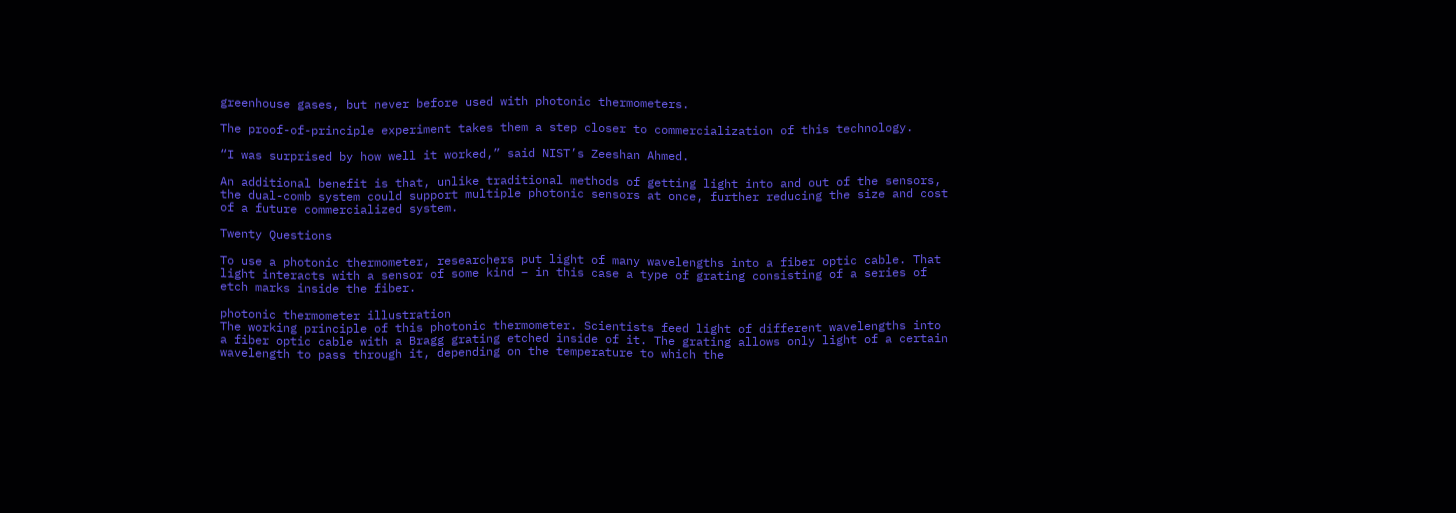greenhouse gases, but never before used with photonic thermometers.

The proof-of-principle experiment takes them a step closer to commercialization of this technology.

“I was surprised by how well it worked,” said NIST’s Zeeshan Ahmed.

An additional benefit is that, unlike traditional methods of getting light into and out of the sensors, the dual-comb system could support multiple photonic sensors at once, further reducing the size and cost of a future commercialized system.

Twenty Questions

To use a photonic thermometer, researchers put light of many wavelengths into a fiber optic cable. That light interacts with a sensor of some kind – in this case a type of grating consisting of a series of etch marks inside the fiber.

photonic thermometer illustration
The working principle of this photonic thermometer. Scientists feed light of different wavelengths into a fiber optic cable with a Bragg grating etched inside of it. The grating allows only light of a certain wavelength to pass through it, depending on the temperature to which the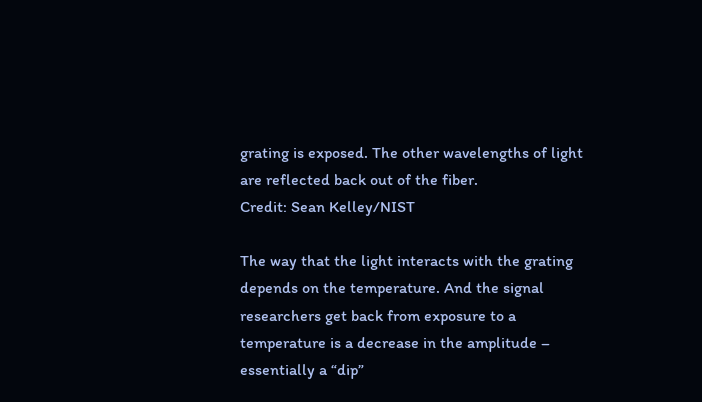grating is exposed. The other wavelengths of light are reflected back out of the fiber.
Credit: Sean Kelley/NIST

The way that the light interacts with the grating depends on the temperature. And the signal researchers get back from exposure to a temperature is a decrease in the amplitude – essentially a “dip”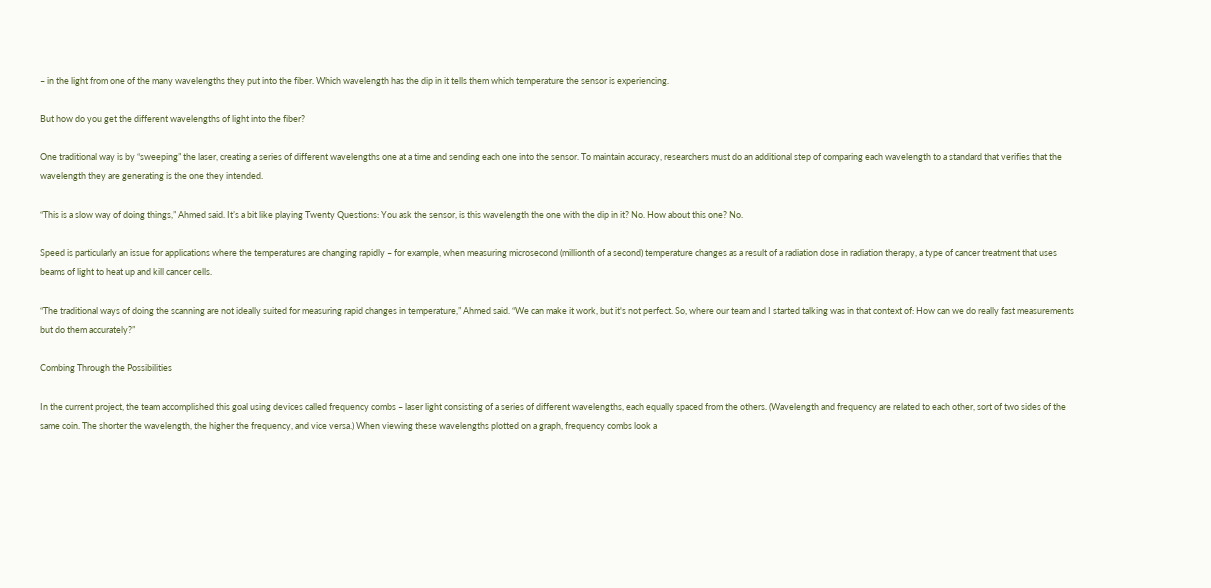– in the light from one of the many wavelengths they put into the fiber. Which wavelength has the dip in it tells them which temperature the sensor is experiencing.

But how do you get the different wavelengths of light into the fiber?

One traditional way is by “sweeping” the laser, creating a series of different wavelengths one at a time and sending each one into the sensor. To maintain accuracy, researchers must do an additional step of comparing each wavelength to a standard that verifies that the wavelength they are generating is the one they intended.

“This is a slow way of doing things,” Ahmed said. It’s a bit like playing Twenty Questions: You ask the sensor, is this wavelength the one with the dip in it? No. How about this one? No.

Speed is particularly an issue for applications where the temperatures are changing rapidly – for example, when measuring microsecond (millionth of a second) temperature changes as a result of a radiation dose in radiation therapy, a type of cancer treatment that uses beams of light to heat up and kill cancer cells.

“The traditional ways of doing the scanning are not ideally suited for measuring rapid changes in temperature,” Ahmed said. “We can make it work, but it's not perfect. So, where our team and I started talking was in that context of: How can we do really fast measurements but do them accurately?”

Combing Through the Possibilities

In the current project, the team accomplished this goal using devices called frequency combs – laser light consisting of a series of different wavelengths, each equally spaced from the others. (Wavelength and frequency are related to each other, sort of two sides of the same coin. The shorter the wavelength, the higher the frequency, and vice versa.) When viewing these wavelengths plotted on a graph, frequency combs look a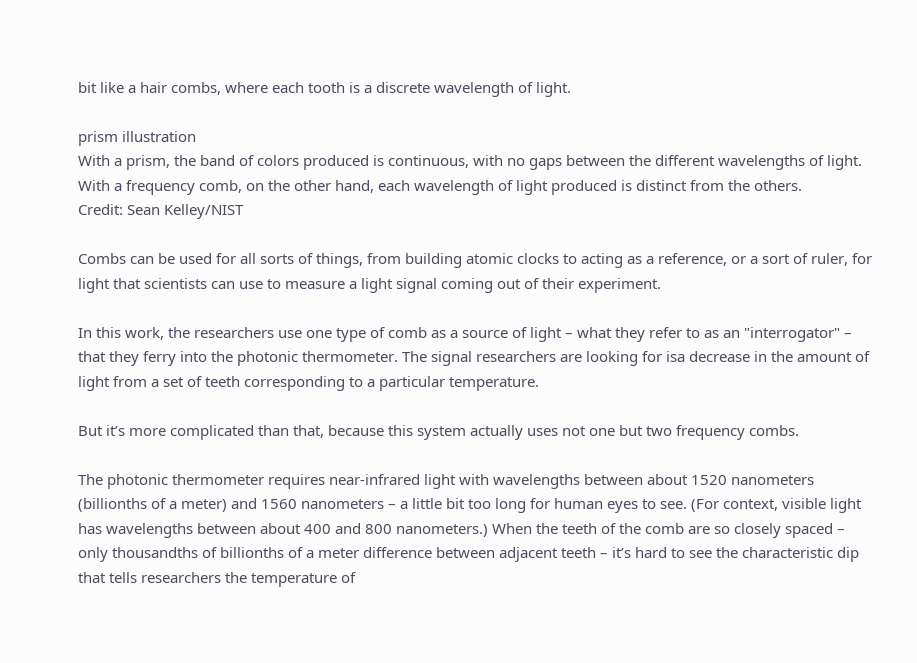bit like a hair combs, where each tooth is a discrete wavelength of light.

prism illustration
With a prism, the band of colors produced is continuous, with no gaps between the different wavelengths of light. With a frequency comb, on the other hand, each wavelength of light produced is distinct from the others.
Credit: Sean Kelley/NIST

Combs can be used for all sorts of things, from building atomic clocks to acting as a reference, or a sort of ruler, for light that scientists can use to measure a light signal coming out of their experiment.

In this work, the researchers use one type of comb as a source of light – what they refer to as an "interrogator" – that they ferry into the photonic thermometer. The signal researchers are looking for isa decrease in the amount of light from a set of teeth corresponding to a particular temperature.

But it’s more complicated than that, because this system actually uses not one but two frequency combs.

The photonic thermometer requires near-infrared light with wavelengths between about 1520 nanometers (billionths of a meter) and 1560 nanometers – a little bit too long for human eyes to see. (For context, visible light has wavelengths between about 400 and 800 nanometers.) When the teeth of the comb are so closely spaced – only thousandths of billionths of a meter difference between adjacent teeth – it’s hard to see the characteristic dip that tells researchers the temperature of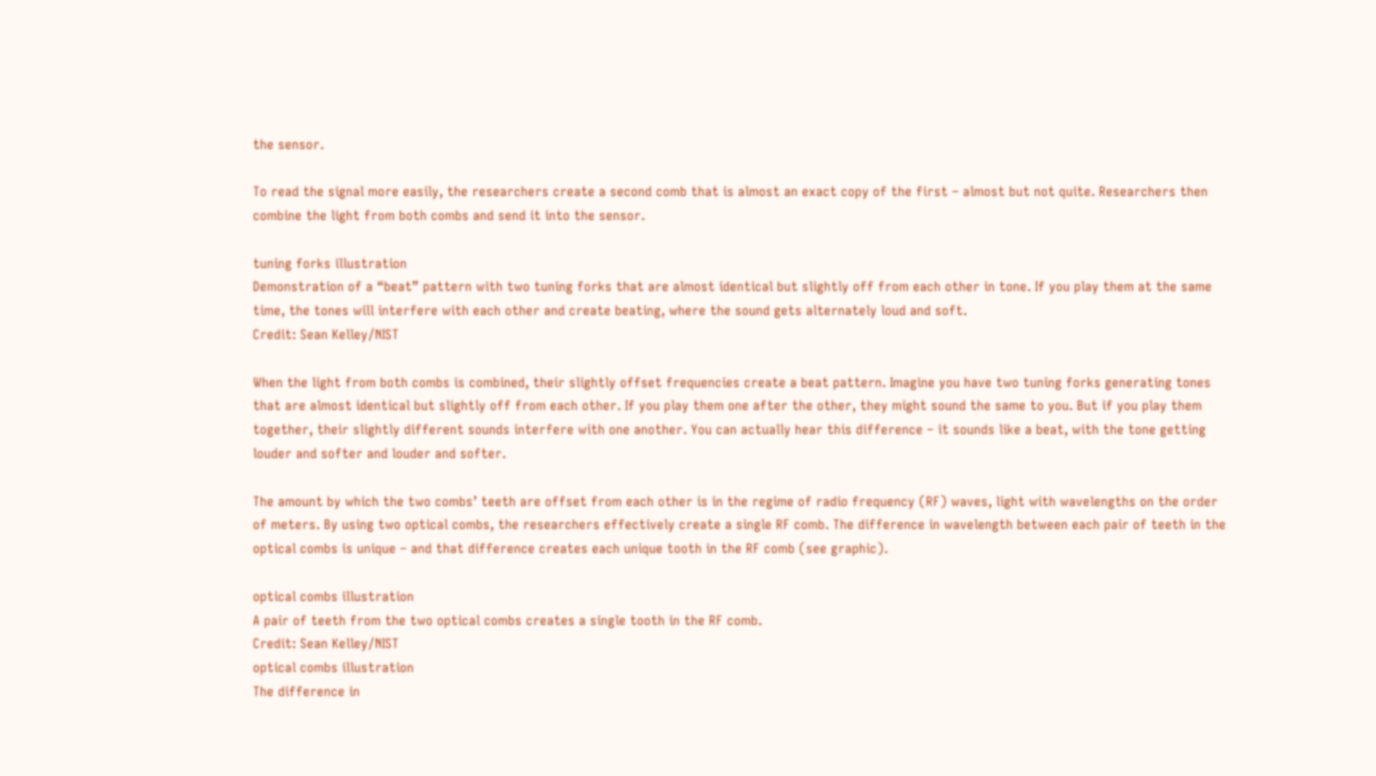the sensor.

To read the signal more easily, the researchers create a second comb that is almost an exact copy of the first – almost but not quite. Researchers then combine the light from both combs and send it into the sensor.

tuning forks illustration
Demonstration of a “beat” pattern with two tuning forks that are almost identical but slightly off from each other in tone. If you play them at the same time, the tones will interfere with each other and create beating, where the sound gets alternately loud and soft.
Credit: Sean Kelley/NIST

When the light from both combs is combined, their slightly offset frequencies create a beat pattern. Imagine you have two tuning forks generating tones that are almost identical but slightly off from each other. If you play them one after the other, they might sound the same to you. But if you play them together, their slightly different sounds interfere with one another. You can actually hear this difference – it sounds like a beat, with the tone getting louder and softer and louder and softer.

The amount by which the two combs’ teeth are offset from each other is in the regime of radio frequency (RF) waves, light with wavelengths on the order of meters. By using two optical combs, the researchers effectively create a single RF comb. The difference in wavelength between each pair of teeth in the optical combs is unique – and that difference creates each unique tooth in the RF comb (see graphic).

optical combs illustration
A pair of teeth from the two optical combs creates a single tooth in the RF comb.
Credit: Sean Kelley/NIST
optical combs illustration
The difference in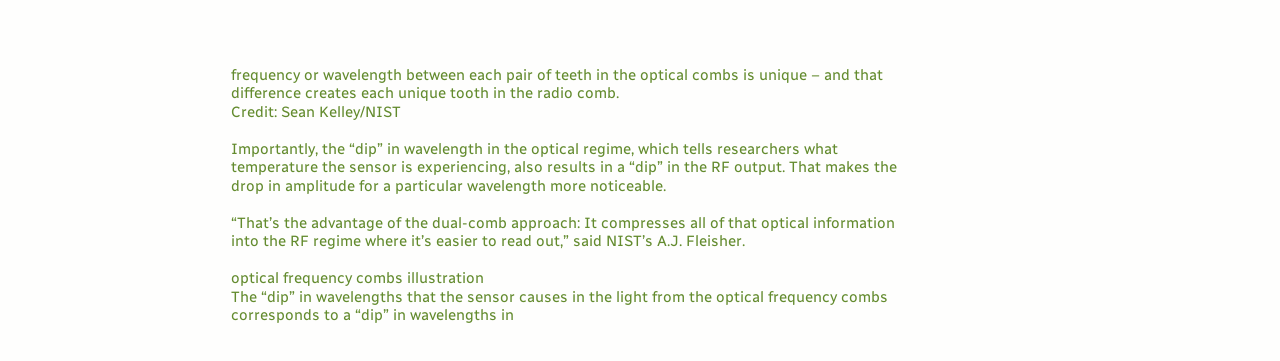frequency or wavelength between each pair of teeth in the optical combs is unique – and that difference creates each unique tooth in the radio comb.
Credit: Sean Kelley/NIST

Importantly, the “dip” in wavelength in the optical regime, which tells researchers what temperature the sensor is experiencing, also results in a “dip” in the RF output. That makes the drop in amplitude for a particular wavelength more noticeable.

“That’s the advantage of the dual-comb approach: It compresses all of that optical information into the RF regime where it’s easier to read out,” said NIST’s A.J. Fleisher.

optical frequency combs illustration
The “dip” in wavelengths that the sensor causes in the light from the optical frequency combs corresponds to a “dip” in wavelengths in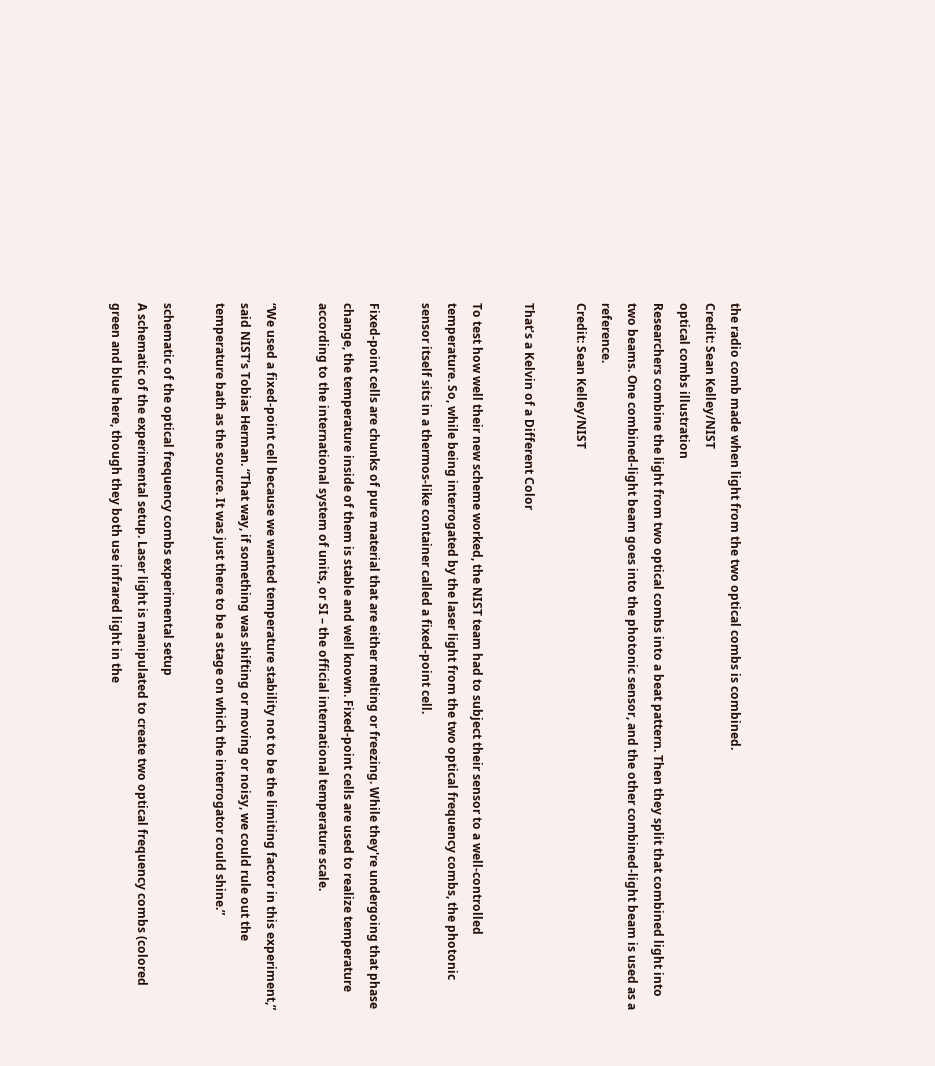the radio comb made when light from the two optical combs is combined.
Credit: Sean Kelley/NIST
optical combs illustration
Researchers combine the light from two optical combs into a beat pattern. Then they split that combined light into two beams. One combined-light beam goes into the photonic sensor, and the other combined-light beam is used as a reference.
Credit: Sean Kelley/NIST

That’s a Kelvin of a Different Color

To test how well their new scheme worked, the NIST team had to subject their sensor to a well-controlled temperature. So, while being interrogated by the laser light from the two optical frequency combs, the photonic sensor itself sits in a thermos-like container called a fixed-point cell.

Fixed-point cells are chunks of pure material that are either melting or freezing. While they're undergoing that phase change, the temperature inside of them is stable and well known. Fixed-point cells are used to realize temperature according to the international system of units, or SI – the official international temperature scale.

“We used a fixed-point cell because we wanted temperature stability not to be the limiting factor in this experiment,” said NIST’s Tobias Herman. “That way, if something was shifting or moving or noisy, we could rule out the temperature bath as the source. It was just there to be a stage on which the interrogator could shine.”

schematic of the optical frequency combs experimental setup
A schematic of the experimental setup. Laser light is manipulated to create two optical frequency combs (colored green and blue here, though they both use infrared light in the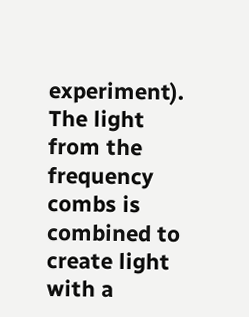experiment). The light from the frequency combs is combined to create light with a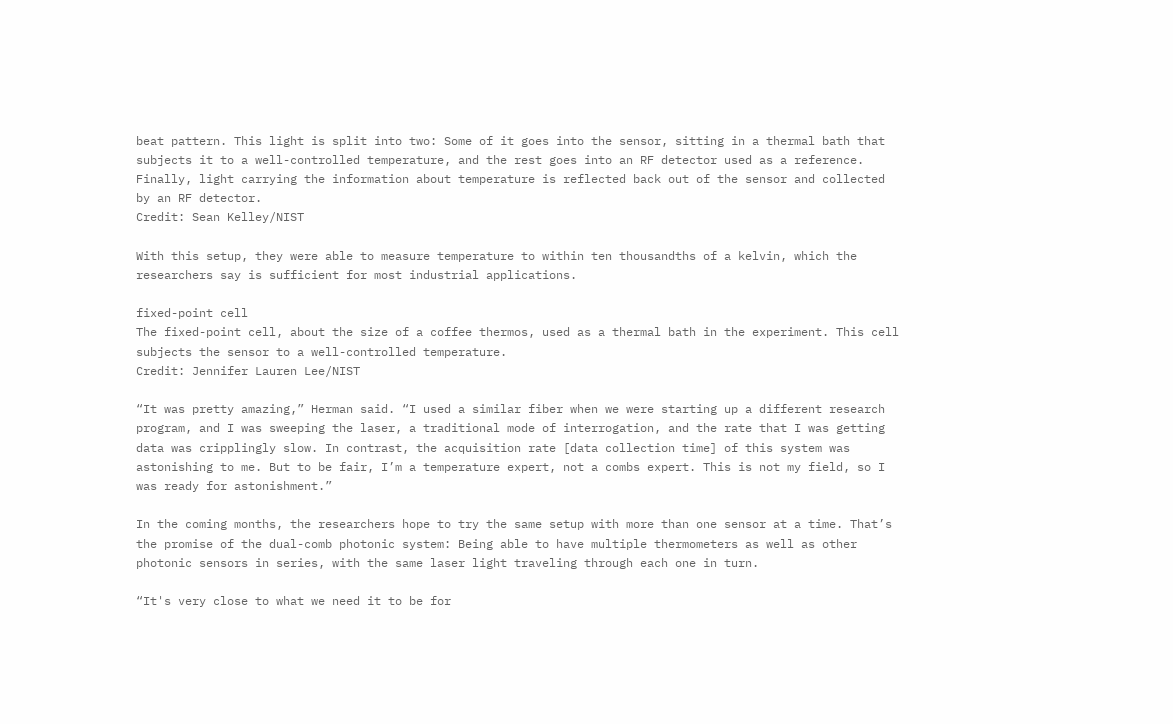beat pattern. This light is split into two: Some of it goes into the sensor, sitting in a thermal bath that subjects it to a well-controlled temperature, and the rest goes into an RF detector used as a reference. Finally, light carrying the information about temperature is reflected back out of the sensor and collected by an RF detector.
Credit: Sean Kelley/NIST

With this setup, they were able to measure temperature to within ten thousandths of a kelvin, which the researchers say is sufficient for most industrial applications.

fixed-point cell
The fixed-point cell, about the size of a coffee thermos, used as a thermal bath in the experiment. This cell subjects the sensor to a well-controlled temperature.
Credit: Jennifer Lauren Lee/NIST

“It was pretty amazing,” Herman said. “I used a similar fiber when we were starting up a different research program, and I was sweeping the laser, a traditional mode of interrogation, and the rate that I was getting data was cripplingly slow. In contrast, the acquisition rate [data collection time] of this system was astonishing to me. But to be fair, I’m a temperature expert, not a combs expert. This is not my field, so I was ready for astonishment.”

In the coming months, the researchers hope to try the same setup with more than one sensor at a time. That’s the promise of the dual-comb photonic system: Being able to have multiple thermometers as well as other photonic sensors in series, with the same laser light traveling through each one in turn.

“It's very close to what we need it to be for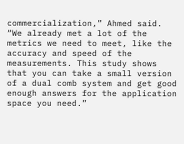commercialization,” Ahmed said. “We already met a lot of the metrics we need to meet, like the accuracy and speed of the measurements. This study shows that you can take a small version of a dual comb system and get good enough answers for the application space you need.”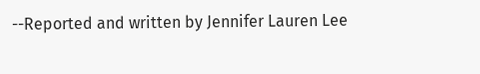--Reported and written by Jennifer Lauren Lee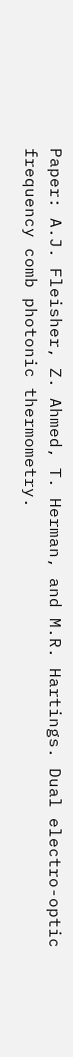Paper: A.J. Fleisher, Z. Ahmed, T. Herman, and M.R. Hartings. Dual electro-optic frequency comb photonic thermometry.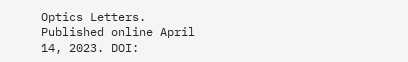Optics Letters. Published online April 14, 2023. DOI: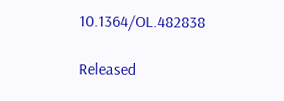10.1364/OL.482838

Released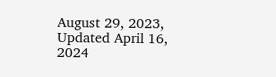August 29, 2023, Updated April 16, 2024